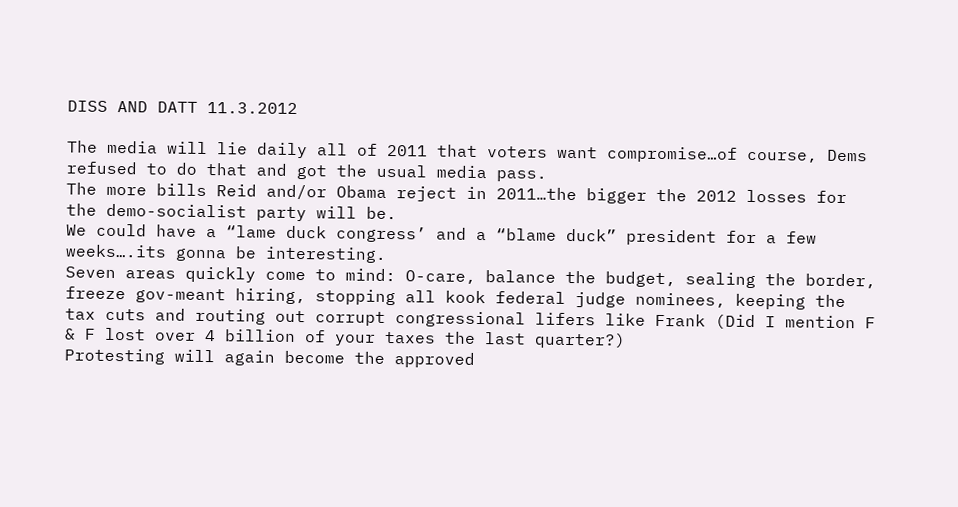DISS AND DATT 11.3.2012

The media will lie daily all of 2011 that voters want compromise…of course, Dems refused to do that and got the usual media pass.
The more bills Reid and/or Obama reject in 2011…the bigger the 2012 losses for the demo-socialist party will be.
We could have a “lame duck congress’ and a “blame duck” president for a few weeks….its gonna be interesting.
Seven areas quickly come to mind: O-care, balance the budget, sealing the border, freeze gov-meant hiring, stopping all kook federal judge nominees, keeping the tax cuts and routing out corrupt congressional lifers like Frank (Did I mention F & F lost over 4 billion of your taxes the last quarter?)
Protesting will again become the approved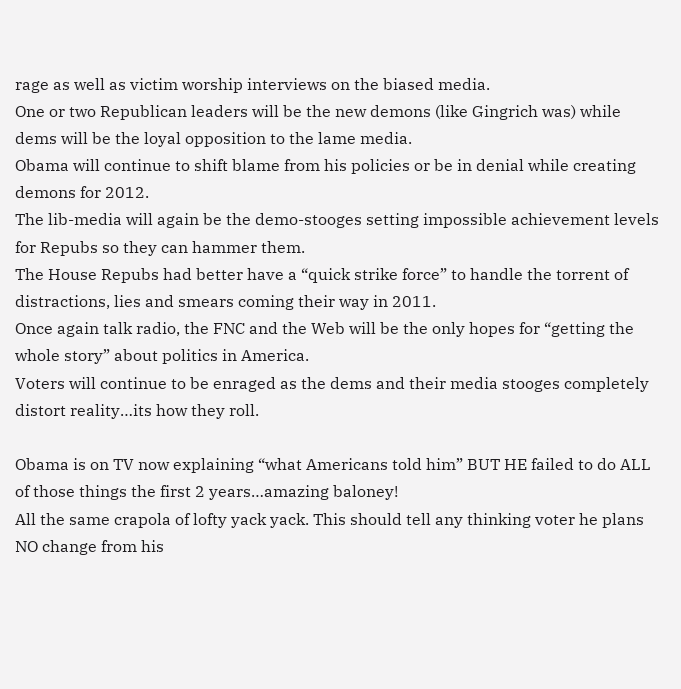rage as well as victim worship interviews on the biased media.
One or two Republican leaders will be the new demons (like Gingrich was) while dems will be the loyal opposition to the lame media.
Obama will continue to shift blame from his policies or be in denial while creating demons for 2012.
The lib-media will again be the demo-stooges setting impossible achievement levels for Repubs so they can hammer them.
The House Repubs had better have a “quick strike force” to handle the torrent of distractions, lies and smears coming their way in 2011.
Once again talk radio, the FNC and the Web will be the only hopes for “getting the whole story” about politics in America.
Voters will continue to be enraged as the dems and their media stooges completely distort reality…its how they roll.

Obama is on TV now explaining “what Americans told him” BUT HE failed to do ALL of those things the first 2 years…amazing baloney!
All the same crapola of lofty yack yack. This should tell any thinking voter he plans NO change from his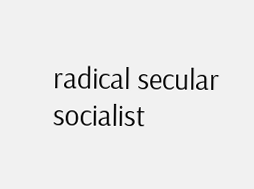radical secular socialist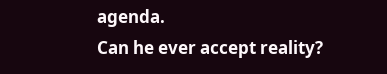agenda.
Can he ever accept reality?